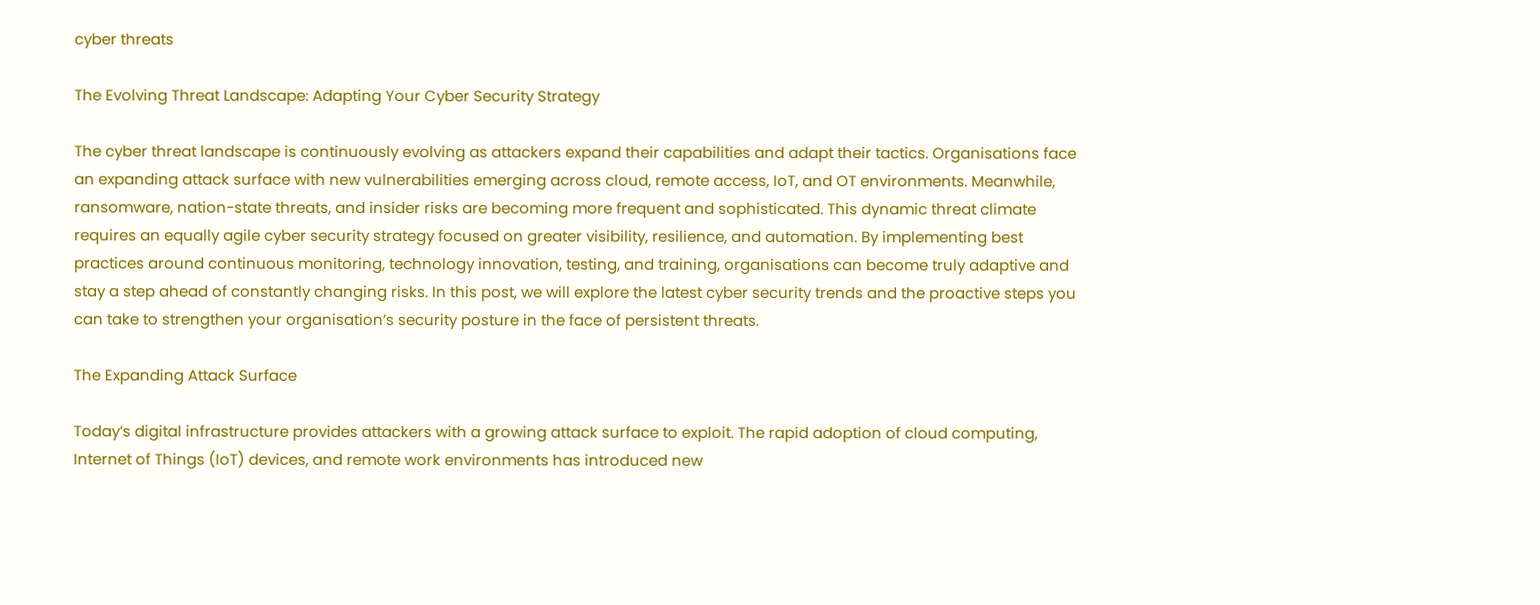cyber threats

The Evolving Threat Landscape: Adapting Your Cyber Security Strategy

The cyber threat landscape is continuously evolving as attackers expand their capabilities and adapt their tactics. Organisations face an expanding attack surface with new vulnerabilities emerging across cloud, remote access, IoT, and OT environments. Meanwhile, ransomware, nation-state threats, and insider risks are becoming more frequent and sophisticated. This dynamic threat climate requires an equally agile cyber security strategy focused on greater visibility, resilience, and automation. By implementing best practices around continuous monitoring, technology innovation, testing, and training, organisations can become truly adaptive and stay a step ahead of constantly changing risks. In this post, we will explore the latest cyber security trends and the proactive steps you can take to strengthen your organisation’s security posture in the face of persistent threats.

The Expanding Attack Surface

Today’s digital infrastructure provides attackers with a growing attack surface to exploit. The rapid adoption of cloud computing, Internet of Things (IoT) devices, and remote work environments has introduced new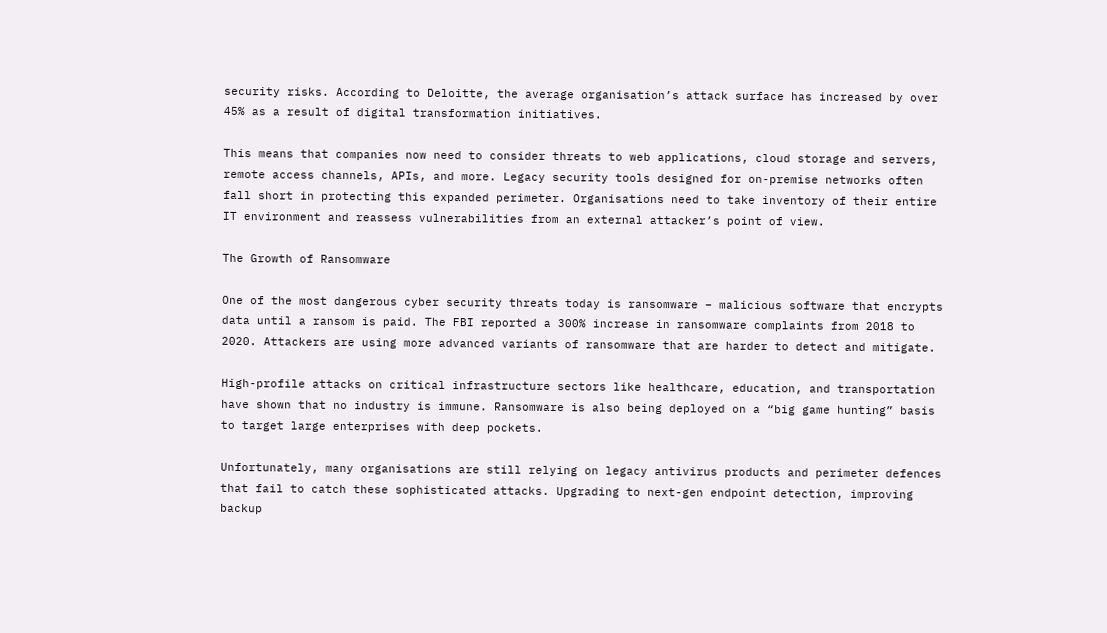security risks. According to Deloitte, the average organisation’s attack surface has increased by over 45% as a result of digital transformation initiatives.

This means that companies now need to consider threats to web applications, cloud storage and servers, remote access channels, APIs, and more. Legacy security tools designed for on-premise networks often fall short in protecting this expanded perimeter. Organisations need to take inventory of their entire IT environment and reassess vulnerabilities from an external attacker’s point of view.

The Growth of Ransomware

One of the most dangerous cyber security threats today is ransomware – malicious software that encrypts data until a ransom is paid. The FBI reported a 300% increase in ransomware complaints from 2018 to 2020. Attackers are using more advanced variants of ransomware that are harder to detect and mitigate.

High-profile attacks on critical infrastructure sectors like healthcare, education, and transportation have shown that no industry is immune. Ransomware is also being deployed on a “big game hunting” basis to target large enterprises with deep pockets.

Unfortunately, many organisations are still relying on legacy antivirus products and perimeter defences that fail to catch these sophisticated attacks. Upgrading to next-gen endpoint detection, improving backup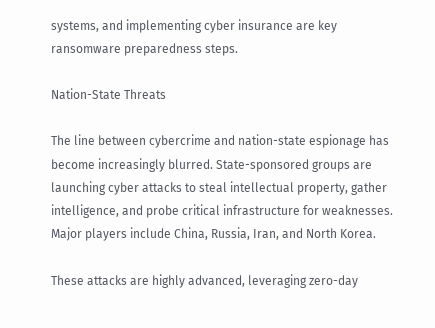systems, and implementing cyber insurance are key ransomware preparedness steps.

Nation-State Threats

The line between cybercrime and nation-state espionage has become increasingly blurred. State-sponsored groups are launching cyber attacks to steal intellectual property, gather intelligence, and probe critical infrastructure for weaknesses. Major players include China, Russia, Iran, and North Korea.

These attacks are highly advanced, leveraging zero-day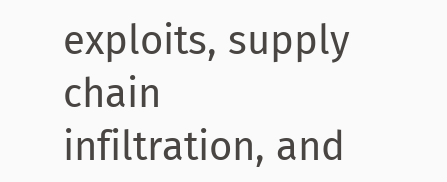exploits, supply chain infiltration, and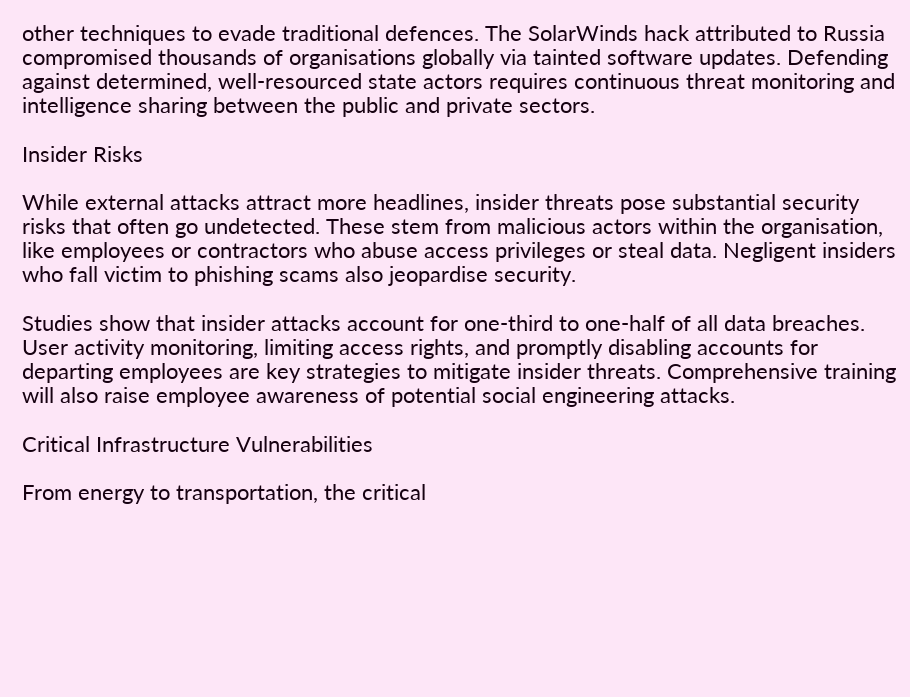other techniques to evade traditional defences. The SolarWinds hack attributed to Russia compromised thousands of organisations globally via tainted software updates. Defending against determined, well-resourced state actors requires continuous threat monitoring and intelligence sharing between the public and private sectors.

Insider Risks

While external attacks attract more headlines, insider threats pose substantial security risks that often go undetected. These stem from malicious actors within the organisation, like employees or contractors who abuse access privileges or steal data. Negligent insiders who fall victim to phishing scams also jeopardise security.

Studies show that insider attacks account for one-third to one-half of all data breaches. User activity monitoring, limiting access rights, and promptly disabling accounts for departing employees are key strategies to mitigate insider threats. Comprehensive training will also raise employee awareness of potential social engineering attacks.

Critical Infrastructure Vulnerabilities

From energy to transportation, the critical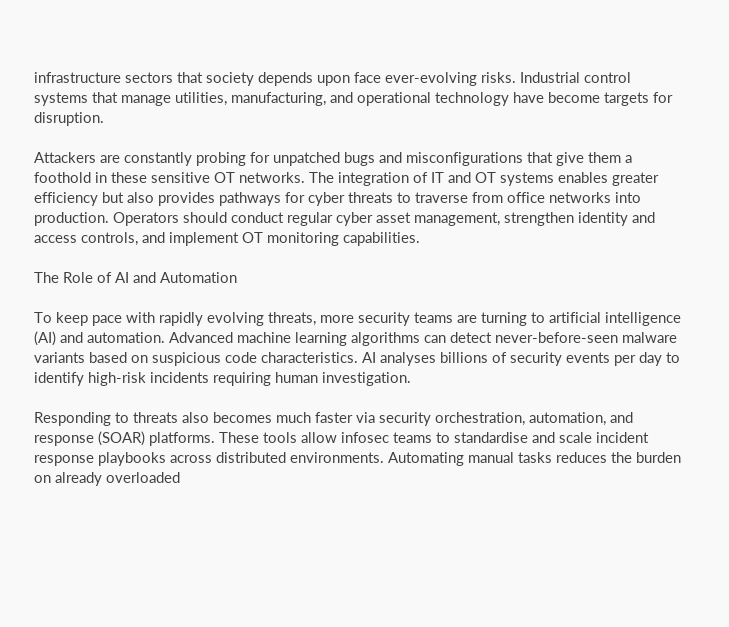infrastructure sectors that society depends upon face ever-evolving risks. Industrial control systems that manage utilities, manufacturing, and operational technology have become targets for disruption.

Attackers are constantly probing for unpatched bugs and misconfigurations that give them a foothold in these sensitive OT networks. The integration of IT and OT systems enables greater efficiency but also provides pathways for cyber threats to traverse from office networks into production. Operators should conduct regular cyber asset management, strengthen identity and access controls, and implement OT monitoring capabilities.

The Role of AI and Automation

To keep pace with rapidly evolving threats, more security teams are turning to artificial intelligence (AI) and automation. Advanced machine learning algorithms can detect never-before-seen malware variants based on suspicious code characteristics. AI analyses billions of security events per day to identify high-risk incidents requiring human investigation.

Responding to threats also becomes much faster via security orchestration, automation, and response (SOAR) platforms. These tools allow infosec teams to standardise and scale incident response playbooks across distributed environments. Automating manual tasks reduces the burden on already overloaded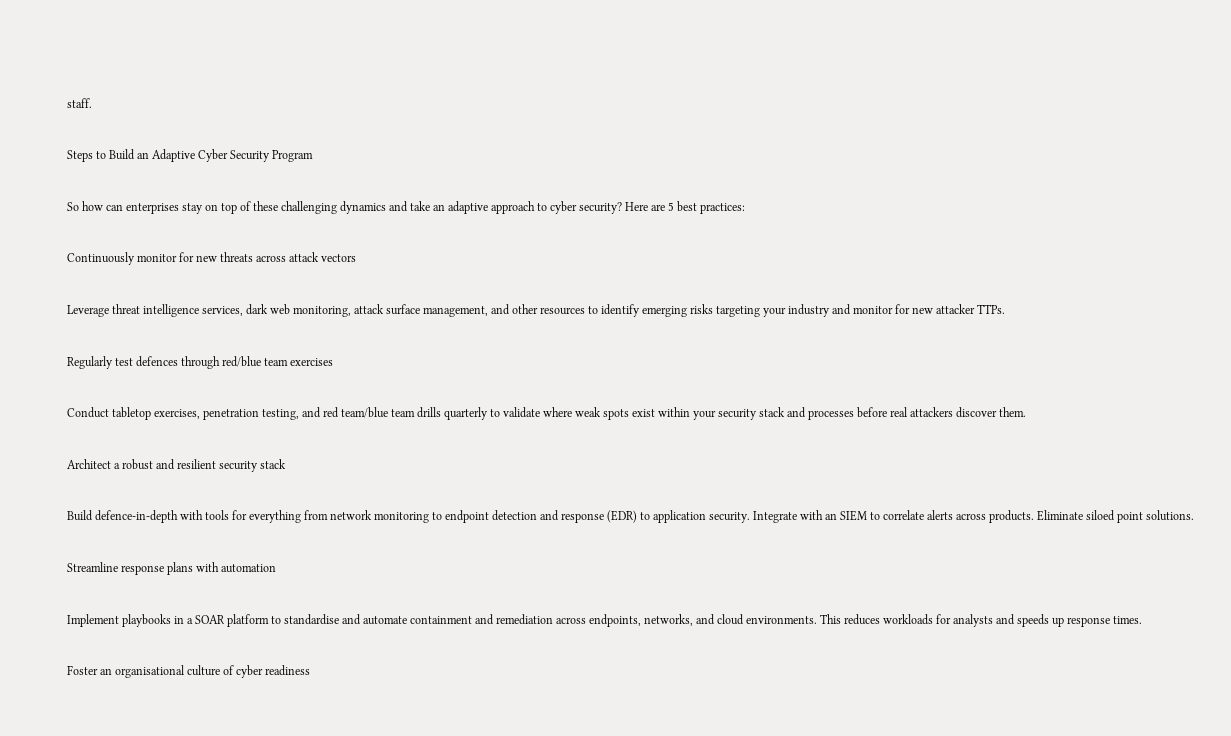staff.

Steps to Build an Adaptive Cyber Security Program

So how can enterprises stay on top of these challenging dynamics and take an adaptive approach to cyber security? Here are 5 best practices:

Continuously monitor for new threats across attack vectors

Leverage threat intelligence services, dark web monitoring, attack surface management, and other resources to identify emerging risks targeting your industry and monitor for new attacker TTPs.

Regularly test defences through red/blue team exercises

Conduct tabletop exercises, penetration testing, and red team/blue team drills quarterly to validate where weak spots exist within your security stack and processes before real attackers discover them.

Architect a robust and resilient security stack

Build defence-in-depth with tools for everything from network monitoring to endpoint detection and response (EDR) to application security. Integrate with an SIEM to correlate alerts across products. Eliminate siloed point solutions.

Streamline response plans with automation

Implement playbooks in a SOAR platform to standardise and automate containment and remediation across endpoints, networks, and cloud environments. This reduces workloads for analysts and speeds up response times.

Foster an organisational culture of cyber readiness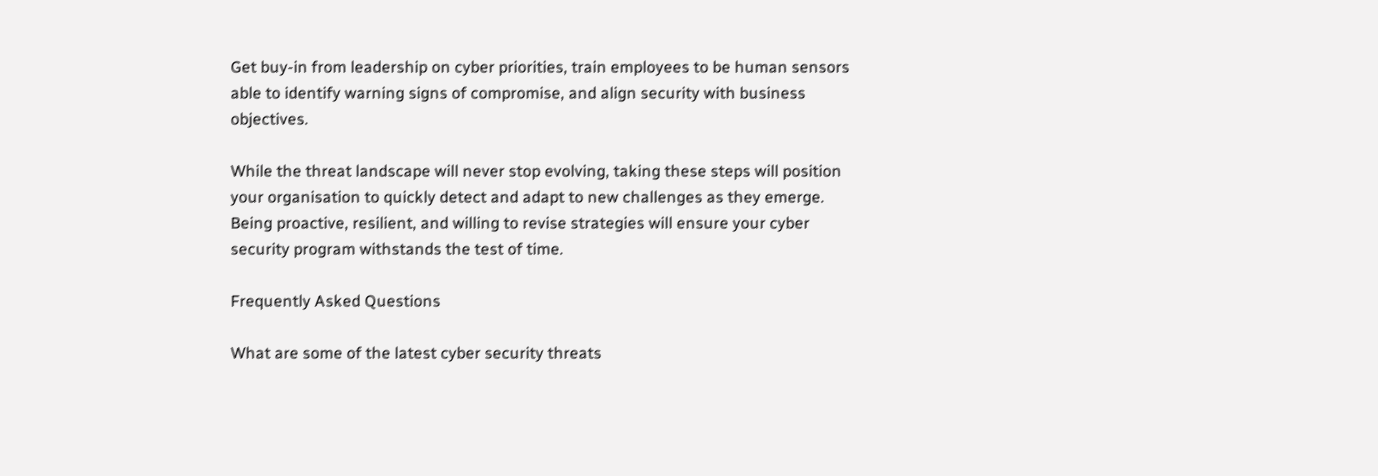Get buy-in from leadership on cyber priorities, train employees to be human sensors able to identify warning signs of compromise, and align security with business objectives.

While the threat landscape will never stop evolving, taking these steps will position your organisation to quickly detect and adapt to new challenges as they emerge. Being proactive, resilient, and willing to revise strategies will ensure your cyber security program withstands the test of time.

Frequently Asked Questions

What are some of the latest cyber security threats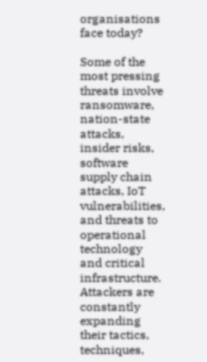organisations face today?

Some of the most pressing threats involve ransomware, nation-state attacks, insider risks, software supply chain attacks, IoT vulnerabilities, and threats to operational technology and critical infrastructure. Attackers are constantly expanding their tactics, techniques,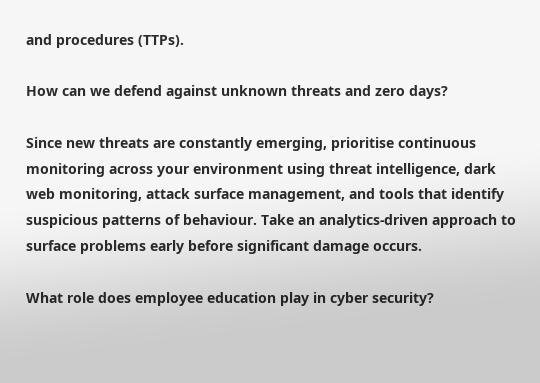and procedures (TTPs).

How can we defend against unknown threats and zero days?

Since new threats are constantly emerging, prioritise continuous monitoring across your environment using threat intelligence, dark web monitoring, attack surface management, and tools that identify suspicious patterns of behaviour. Take an analytics-driven approach to surface problems early before significant damage occurs.

What role does employee education play in cyber security?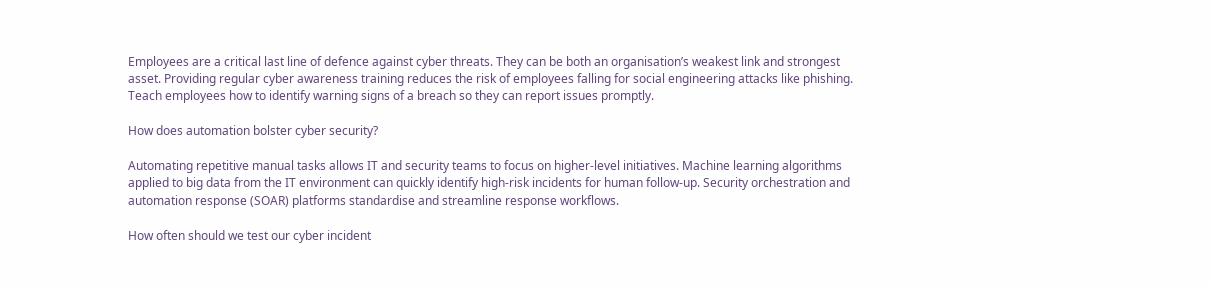Employees are a critical last line of defence against cyber threats. They can be both an organisation’s weakest link and strongest asset. Providing regular cyber awareness training reduces the risk of employees falling for social engineering attacks like phishing. Teach employees how to identify warning signs of a breach so they can report issues promptly.

How does automation bolster cyber security?

Automating repetitive manual tasks allows IT and security teams to focus on higher-level initiatives. Machine learning algorithms applied to big data from the IT environment can quickly identify high-risk incidents for human follow-up. Security orchestration and automation response (SOAR) platforms standardise and streamline response workflows.

How often should we test our cyber incident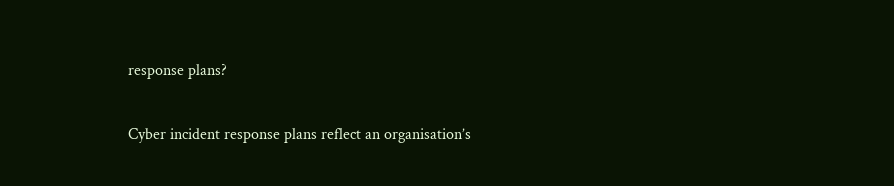response plans?

Cyber incident response plans reflect an organisation’s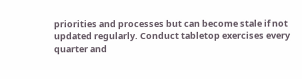priorities and processes but can become stale if not updated regularly. Conduct tabletop exercises every quarter and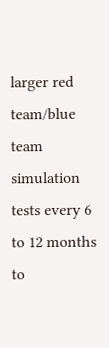larger red team/blue team simulation tests every 6 to 12 months to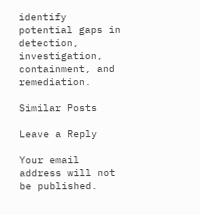identify potential gaps in detection, investigation, containment, and remediation.

Similar Posts

Leave a Reply

Your email address will not be published.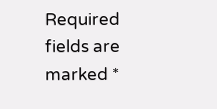Required fields are marked *